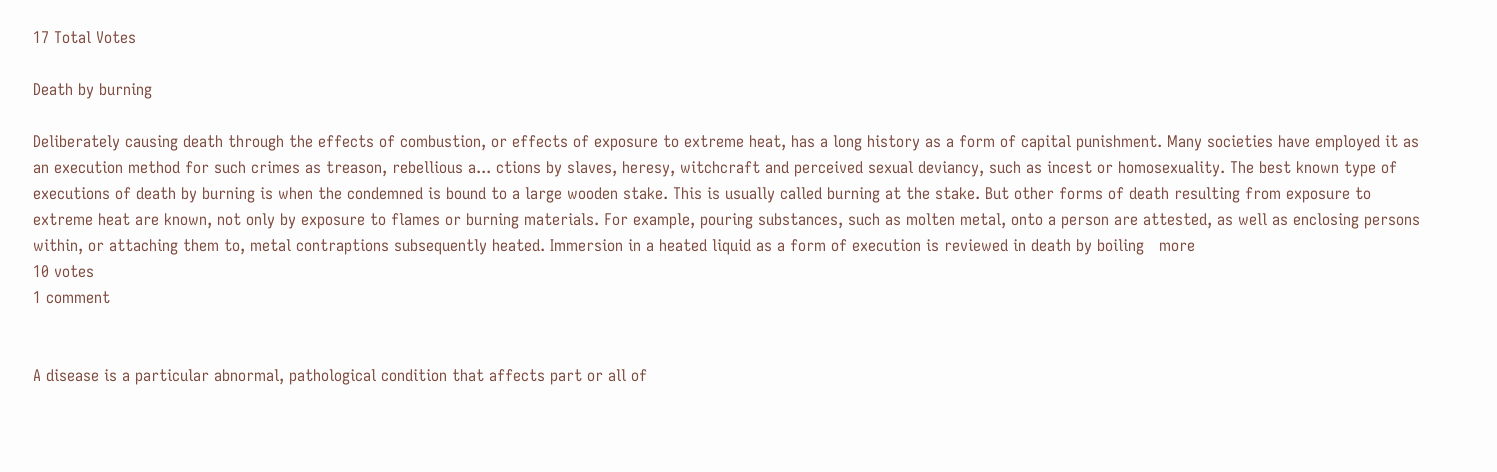17 Total Votes

Death by burning

Deliberately causing death through the effects of combustion, or effects of exposure to extreme heat, has a long history as a form of capital punishment. Many societies have employed it as an execution method for such crimes as treason, rebellious a... ctions by slaves, heresy, witchcraft and perceived sexual deviancy, such as incest or homosexuality. The best known type of executions of death by burning is when the condemned is bound to a large wooden stake. This is usually called burning at the stake. But other forms of death resulting from exposure to extreme heat are known, not only by exposure to flames or burning materials. For example, pouring substances, such as molten metal, onto a person are attested, as well as enclosing persons within, or attaching them to, metal contraptions subsequently heated. Immersion in a heated liquid as a form of execution is reviewed in death by boiling   more
10 votes
1 comment


A disease is a particular abnormal, pathological condition that affects part or all of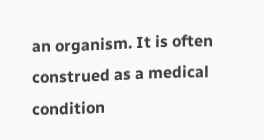an organism. It is often construed as a medical condition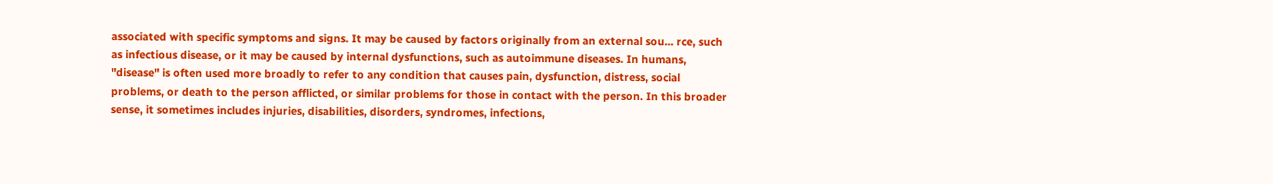associated with specific symptoms and signs. It may be caused by factors originally from an external sou... rce, such as infectious disease, or it may be caused by internal dysfunctions, such as autoimmune diseases. In humans, "disease" is often used more broadly to refer to any condition that causes pain, dysfunction, distress, social problems, or death to the person afflicted, or similar problems for those in contact with the person. In this broader sense, it sometimes includes injuries, disabilities, disorders, syndromes, infections,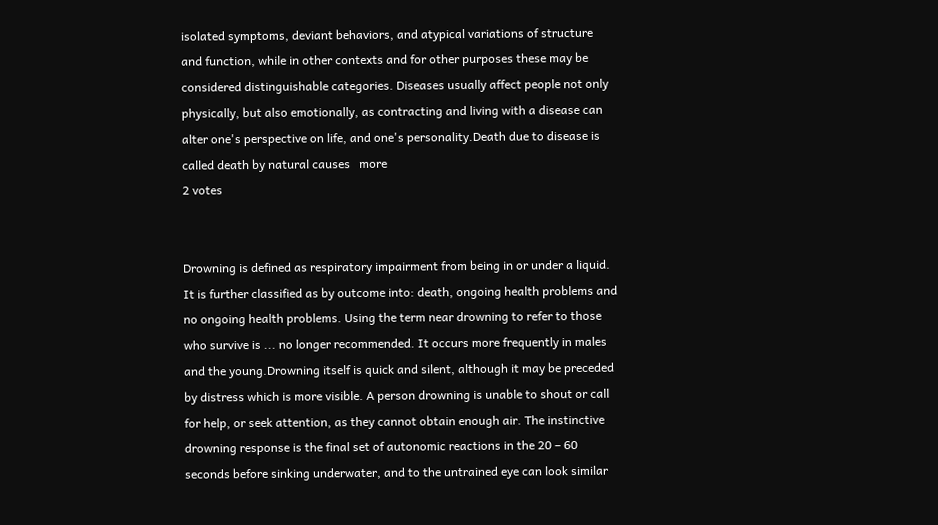isolated symptoms, deviant behaviors, and atypical variations of structure and function, while in other contexts and for other purposes these may be considered distinguishable categories. Diseases usually affect people not only physically, but also emotionally, as contracting and living with a disease can alter one's perspective on life, and one's personality.Death due to disease is called death by natural causes   more
2 votes


Drowning is defined as respiratory impairment from being in or under a liquid. It is further classified as by outcome into: death, ongoing health problems and no ongoing health problems. Using the term near drowning to refer to those who survive is ... no longer recommended. It occurs more frequently in males and the young.Drowning itself is quick and silent, although it may be preceded by distress which is more visible. A person drowning is unable to shout or call for help, or seek attention, as they cannot obtain enough air. The instinctive drowning response is the final set of autonomic reactions in the 20 – 60 seconds before sinking underwater, and to the untrained eye can look similar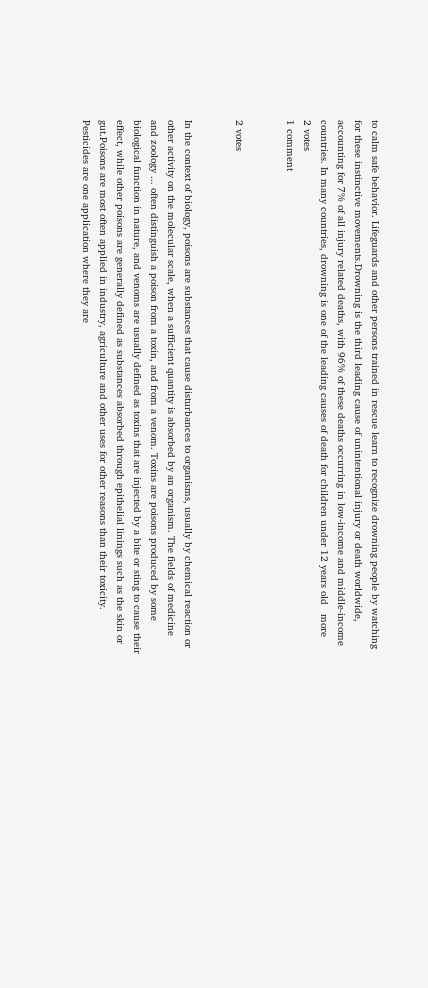to calm safe behavior. Lifeguards and other persons trained in rescue learn to recognize drowning people by watching for these instinctive movements.Drowning is the third leading cause of unintentional injury or death worldwide, accounting for 7% of all injury related deaths, with 96% of these deaths occurring in low-income and middle-income countries. In many countries, drowning is one of the leading causes of death for children under 12 years old   more
2 votes
1 comment


2 votes


In the context of biology, poisons are substances that cause disturbances to organisms, usually by chemical reaction or other activity on the molecular scale, when a sufficient quantity is absorbed by an organism. The fields of medicine and zoology ... often distinguish a poison from a toxin, and from a venom. Toxins are poisons produced by some biological function in nature, and venoms are usually defined as toxins that are injected by a bite or sting to cause their effect, while other poisons are generally defined as substances absorbed through epithelial linings such as the skin or gut.Poisons are most often applied in industry, agriculture and other uses for other reasons than their toxicity. Pesticides are one application where they are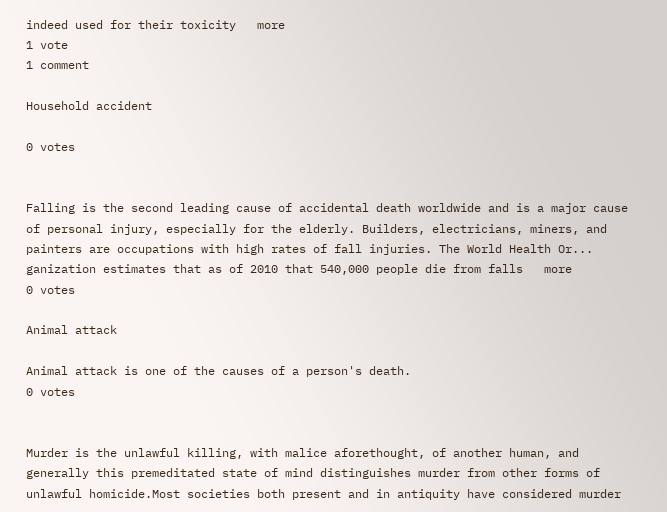indeed used for their toxicity   more
1 vote
1 comment

Household accident

0 votes


Falling is the second leading cause of accidental death worldwide and is a major cause of personal injury, especially for the elderly. Builders, electricians, miners, and painters are occupations with high rates of fall injuries. The World Health Or... ganization estimates that as of 2010 that 540,000 people die from falls   more
0 votes

Animal attack

Animal attack is one of the causes of a person's death.
0 votes


Murder is the unlawful killing, with malice aforethought, of another human, and generally this premeditated state of mind distinguishes murder from other forms of unlawful homicide.Most societies both present and in antiquity have considered murder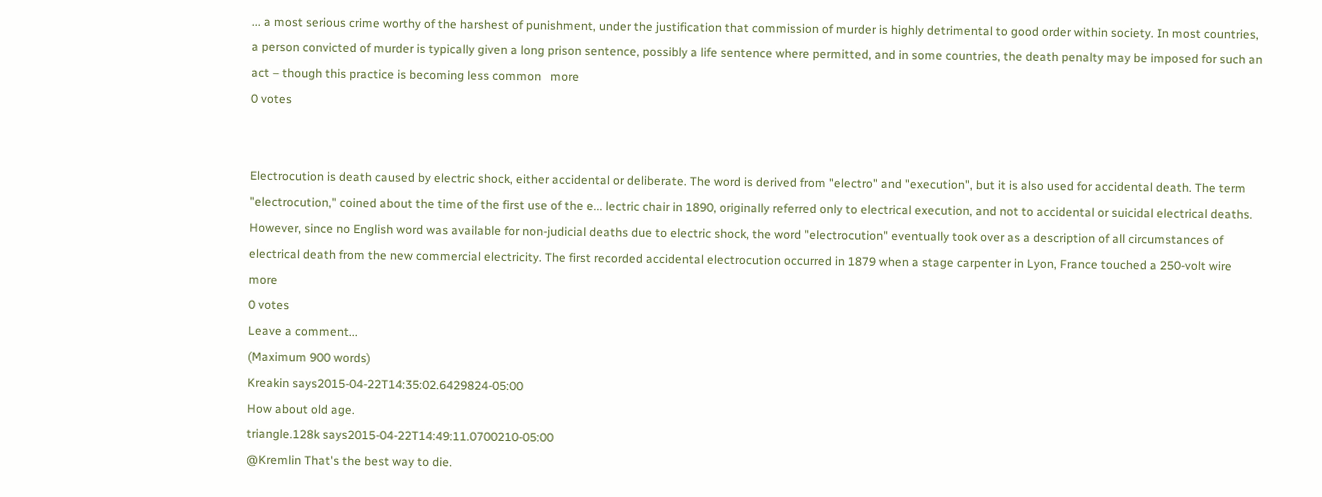... a most serious crime worthy of the harshest of punishment, under the justification that commission of murder is highly detrimental to good order within society. In most countries, a person convicted of murder is typically given a long prison sentence, possibly a life sentence where permitted, and in some countries, the death penalty may be imposed for such an act – though this practice is becoming less common   more
0 votes


Electrocution is death caused by electric shock, either accidental or deliberate. The word is derived from "electro" and "execution", but it is also used for accidental death. The term "electrocution," coined about the time of the first use of the e... lectric chair in 1890, originally referred only to electrical execution, and not to accidental or suicidal electrical deaths. However, since no English word was available for non-judicial deaths due to electric shock, the word "electrocution" eventually took over as a description of all circumstances of electrical death from the new commercial electricity. The first recorded accidental electrocution occurred in 1879 when a stage carpenter in Lyon, France touched a 250-volt wire   more
0 votes
Leave a comment...
(Maximum 900 words)
Kreakin says2015-04-22T14:35:02.6429824-05:00
How about old age.
triangle.128k says2015-04-22T14:49:11.0700210-05:00
@Kremlin That's the best way to die.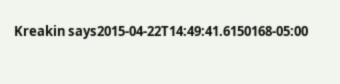Kreakin says2015-04-22T14:49:41.6150168-05:00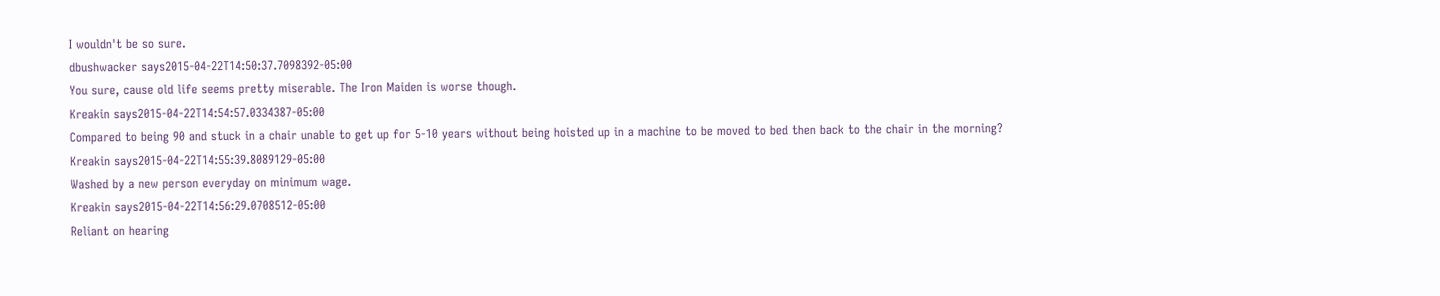I wouldn't be so sure.
dbushwacker says2015-04-22T14:50:37.7098392-05:00
You sure, cause old life seems pretty miserable. The Iron Maiden is worse though.
Kreakin says2015-04-22T14:54:57.0334387-05:00
Compared to being 90 and stuck in a chair unable to get up for 5-10 years without being hoisted up in a machine to be moved to bed then back to the chair in the morning?
Kreakin says2015-04-22T14:55:39.8089129-05:00
Washed by a new person everyday on minimum wage.
Kreakin says2015-04-22T14:56:29.0708512-05:00
Reliant on hearing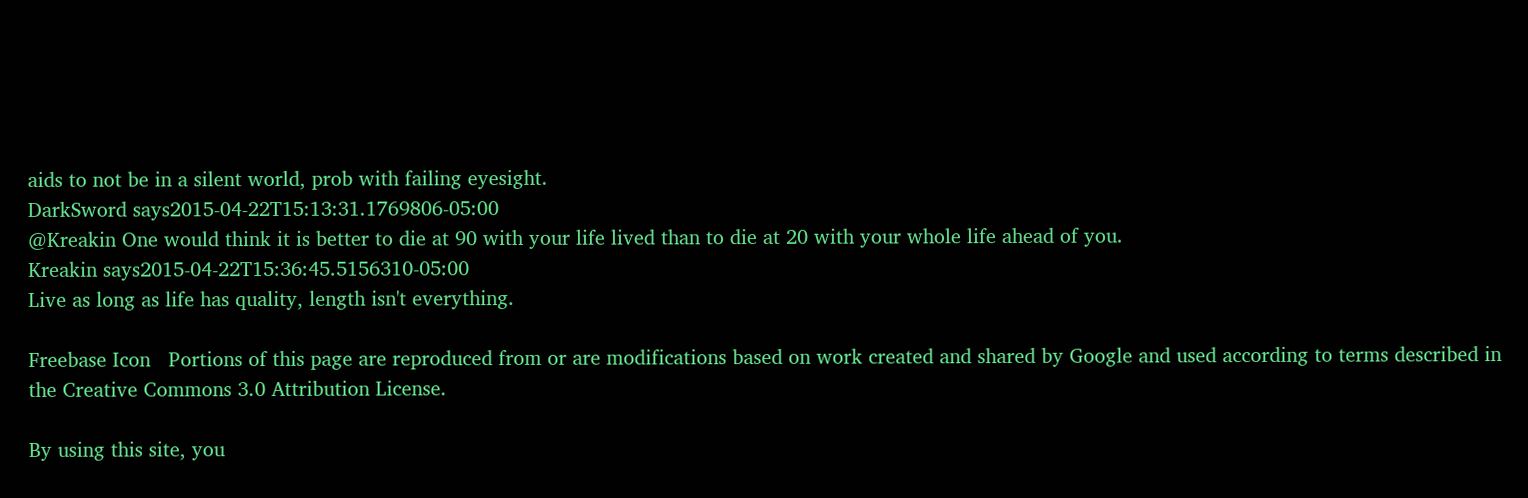aids to not be in a silent world, prob with failing eyesight.
DarkSword says2015-04-22T15:13:31.1769806-05:00
@Kreakin One would think it is better to die at 90 with your life lived than to die at 20 with your whole life ahead of you.
Kreakin says2015-04-22T15:36:45.5156310-05:00
Live as long as life has quality, length isn't everything.

Freebase Icon   Portions of this page are reproduced from or are modifications based on work created and shared by Google and used according to terms described in the Creative Commons 3.0 Attribution License.

By using this site, you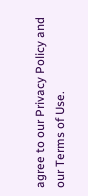agree to our Privacy Policy and our Terms of Use.